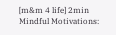[m&m 4 life] 2min Mindful Motivations: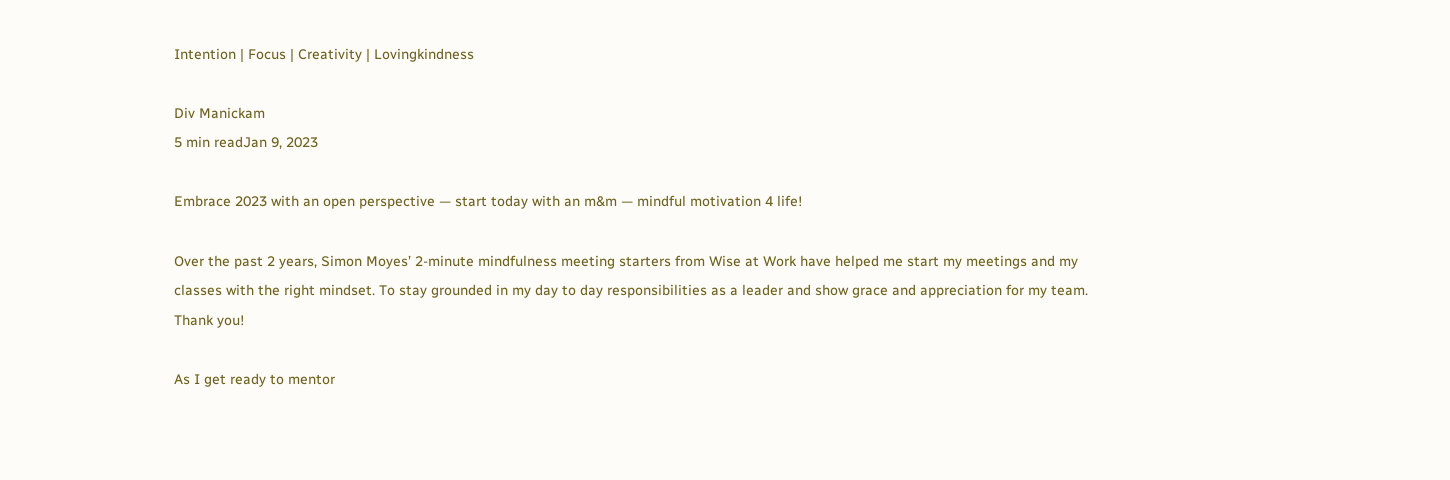Intention | Focus | Creativity | Lovingkindness

Div Manickam
5 min readJan 9, 2023

Embrace 2023 with an open perspective — start today with an m&m — mindful motivation 4 life!

Over the past 2 years, Simon Moyes’ 2-minute mindfulness meeting starters from Wise at Work have helped me start my meetings and my classes with the right mindset. To stay grounded in my day to day responsibilities as a leader and show grace and appreciation for my team. Thank you!

As I get ready to mentor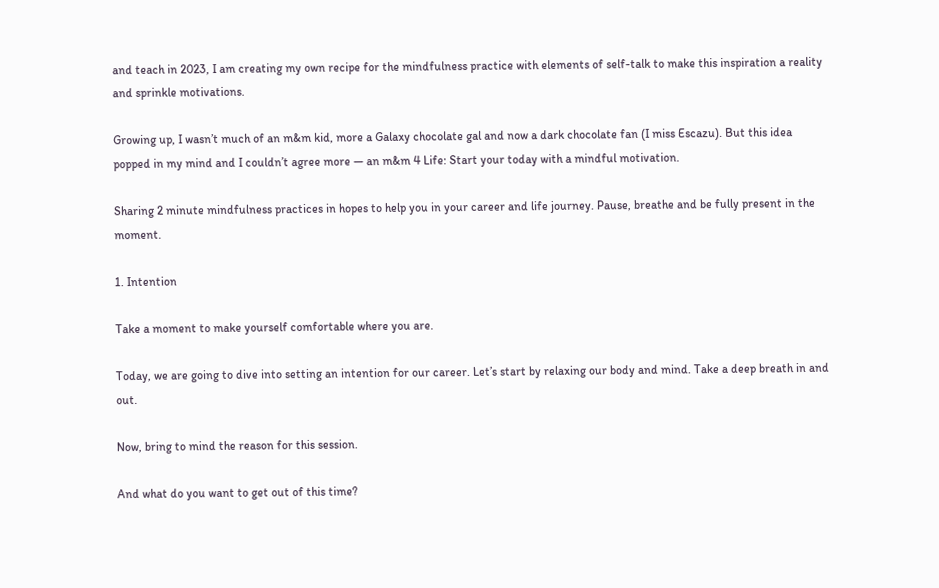and teach in 2023, I am creating my own recipe for the mindfulness practice with elements of self-talk to make this inspiration a reality and sprinkle motivations.

Growing up, I wasn’t much of an m&m kid, more a Galaxy chocolate gal and now a dark chocolate fan (I miss Escazu). But this idea popped in my mind and I couldn’t agree more — an m&m 4 Life: Start your today with a mindful motivation.

Sharing 2 minute mindfulness practices in hopes to help you in your career and life journey. Pause, breathe and be fully present in the moment.

1. Intention

Take a moment to make yourself comfortable where you are.

Today, we are going to dive into setting an intention for our career. Let’s start by relaxing our body and mind. Take a deep breath in and out.

Now, bring to mind the reason for this session.

And what do you want to get out of this time?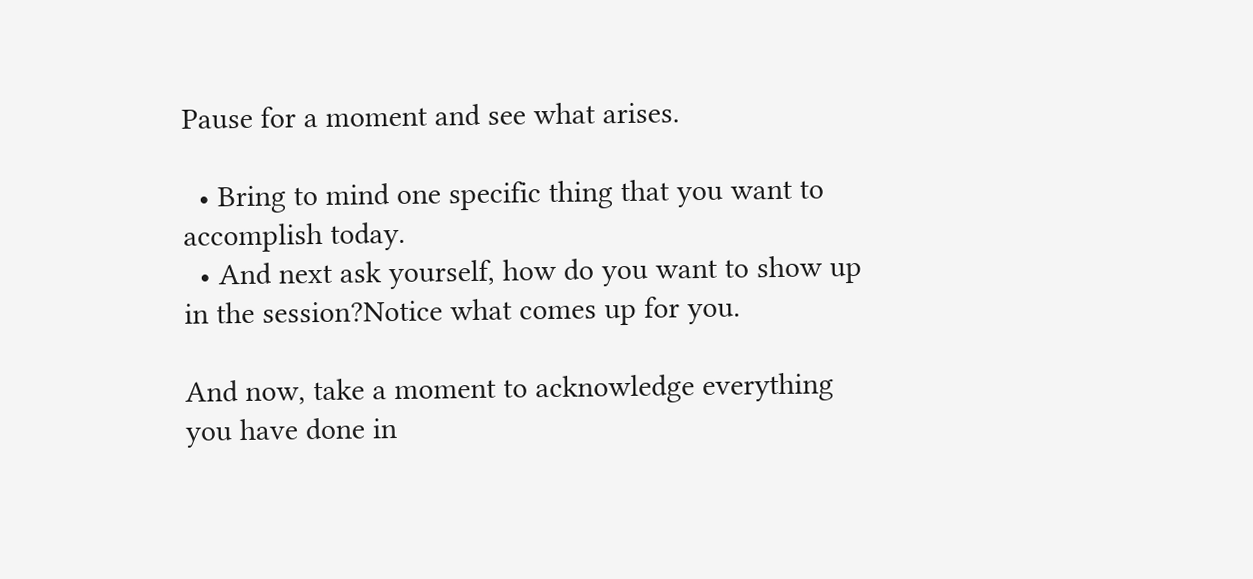Pause for a moment and see what arises.

  • Bring to mind one specific thing that you want to accomplish today.
  • And next ask yourself, how do you want to show up in the session?Notice what comes up for you.

And now, take a moment to acknowledge everything you have done in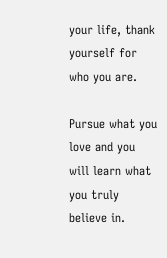your life, thank yourself for who you are.

Pursue what you love and you will learn what you truly believe in.